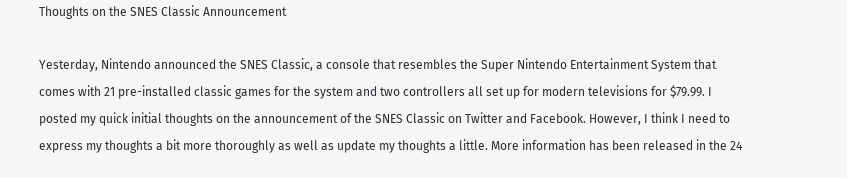Thoughts on the SNES Classic Announcement

Yesterday, Nintendo announced the SNES Classic, a console that resembles the Super Nintendo Entertainment System that comes with 21 pre-installed classic games for the system and two controllers all set up for modern televisions for $79.99. I posted my quick initial thoughts on the announcement of the SNES Classic on Twitter and Facebook. However, I think I need to express my thoughts a bit more thoroughly as well as update my thoughts a little. More information has been released in the 24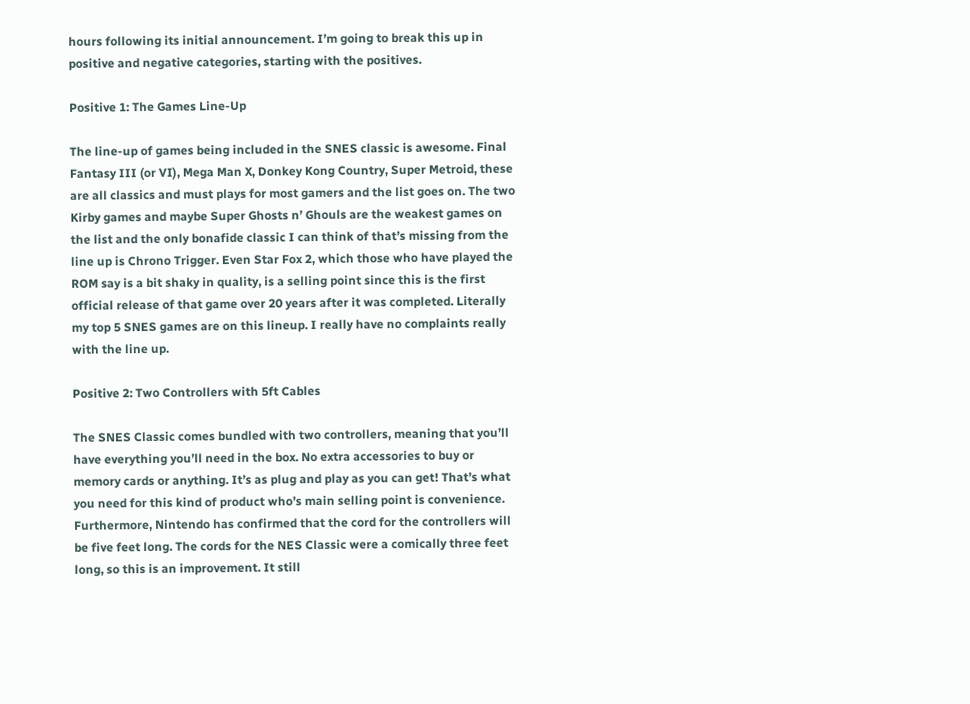hours following its initial announcement. I’m going to break this up in positive and negative categories, starting with the positives.

Positive 1: The Games Line-Up

The line-up of games being included in the SNES classic is awesome. Final Fantasy III (or VI), Mega Man X, Donkey Kong Country, Super Metroid, these are all classics and must plays for most gamers and the list goes on. The two Kirby games and maybe Super Ghosts n’ Ghouls are the weakest games on the list and the only bonafide classic I can think of that’s missing from the line up is Chrono Trigger. Even Star Fox 2, which those who have played the ROM say is a bit shaky in quality, is a selling point since this is the first official release of that game over 20 years after it was completed. Literally my top 5 SNES games are on this lineup. I really have no complaints really with the line up.

Positive 2: Two Controllers with 5ft Cables

The SNES Classic comes bundled with two controllers, meaning that you’ll have everything you’ll need in the box. No extra accessories to buy or memory cards or anything. It’s as plug and play as you can get! That’s what you need for this kind of product who’s main selling point is convenience. Furthermore, Nintendo has confirmed that the cord for the controllers will be five feet long. The cords for the NES Classic were a comically three feet long, so this is an improvement. It still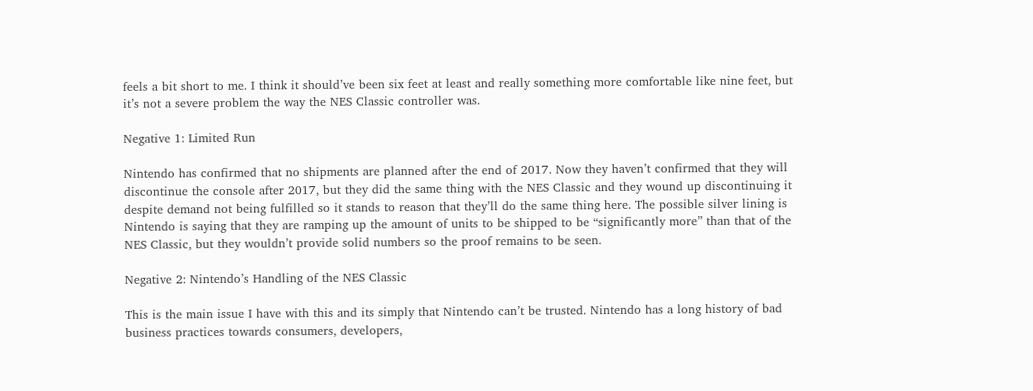feels a bit short to me. I think it should’ve been six feet at least and really something more comfortable like nine feet, but it’s not a severe problem the way the NES Classic controller was.

Negative 1: Limited Run

Nintendo has confirmed that no shipments are planned after the end of 2017. Now they haven’t confirmed that they will discontinue the console after 2017, but they did the same thing with the NES Classic and they wound up discontinuing it despite demand not being fulfilled so it stands to reason that they’ll do the same thing here. The possible silver lining is Nintendo is saying that they are ramping up the amount of units to be shipped to be “significantly more” than that of the NES Classic, but they wouldn’t provide solid numbers so the proof remains to be seen.

Negative 2: Nintendo’s Handling of the NES Classic

This is the main issue I have with this and its simply that Nintendo can’t be trusted. Nintendo has a long history of bad business practices towards consumers, developers,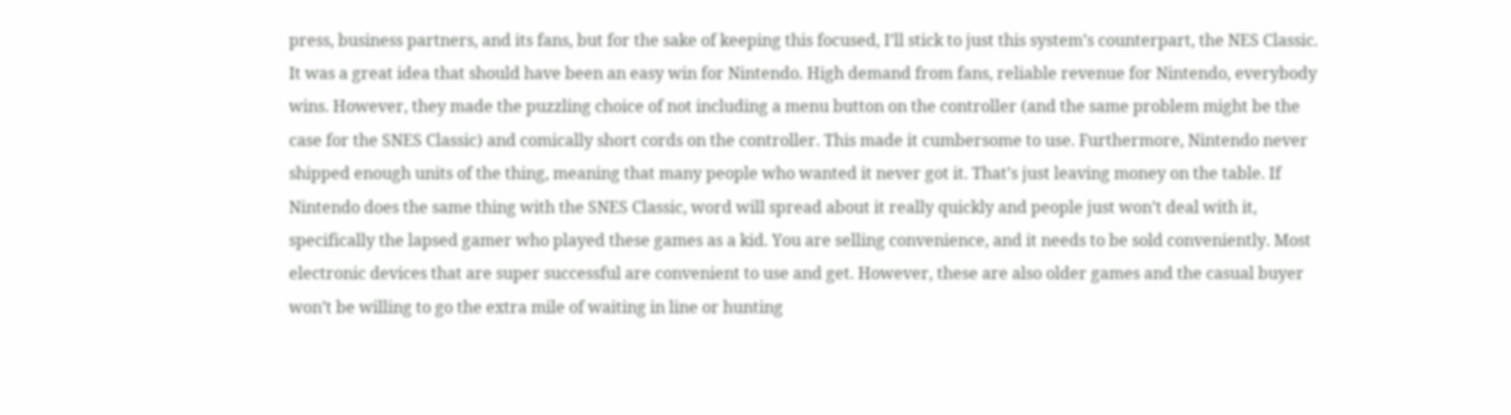press, business partners, and its fans, but for the sake of keeping this focused, I’ll stick to just this system’s counterpart, the NES Classic. It was a great idea that should have been an easy win for Nintendo. High demand from fans, reliable revenue for Nintendo, everybody wins. However, they made the puzzling choice of not including a menu button on the controller (and the same problem might be the case for the SNES Classic) and comically short cords on the controller. This made it cumbersome to use. Furthermore, Nintendo never shipped enough units of the thing, meaning that many people who wanted it never got it. That’s just leaving money on the table. If Nintendo does the same thing with the SNES Classic, word will spread about it really quickly and people just won’t deal with it, specifically the lapsed gamer who played these games as a kid. You are selling convenience, and it needs to be sold conveniently. Most electronic devices that are super successful are convenient to use and get. However, these are also older games and the casual buyer won’t be willing to go the extra mile of waiting in line or hunting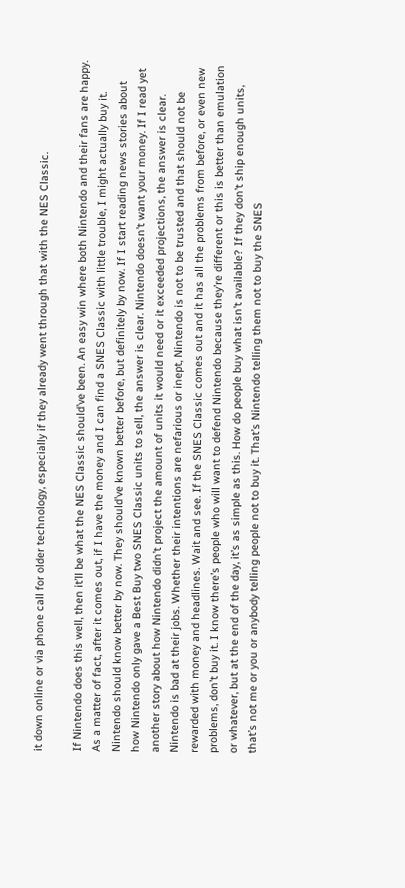it down online or via phone call for older technology, especially if they already went through that with the NES Classic.

If Nintendo does this well, then it’ll be what the NES Classic should’ve been. An easy win where both Nintendo and their fans are happy. As a matter of fact, after it comes out, if I have the money and I can find a SNES Classic with little trouble, I might actually buy it. Nintendo should know better by now. They should’ve known better before, but definitely by now. If I start reading news stories about how Nintendo only gave a Best Buy two SNES Classic units to sell, the answer is clear. Nintendo doesn’t want your money. If I read yet another story about how Nintendo didn’t project the amount of units it would need or it exceeded projections, the answer is clear. Nintendo is bad at their jobs. Whether their intentions are nefarious or inept, Nintendo is not to be trusted and that should not be rewarded with money and headlines. Wait and see. If the SNES Classic comes out and it has all the problems from before, or even new problems, don’t buy it. I know there’s people who will want to defend Nintendo because they’re different or this is better than emulation or whatever, but at the end of the day, it’s as simple as this. How do people buy what isn’t available? If they don’t ship enough units, that’s not me or you or anybody telling people not to buy it. That’s Nintendo telling them not to buy the SNES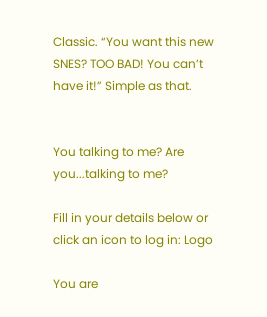Classic. “You want this new SNES? TOO BAD! You can’t have it!” Simple as that.


You talking to me? Are you...talking to me?

Fill in your details below or click an icon to log in: Logo

You are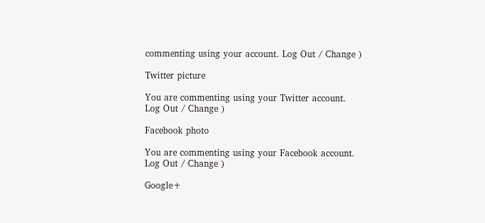commenting using your account. Log Out / Change )

Twitter picture

You are commenting using your Twitter account. Log Out / Change )

Facebook photo

You are commenting using your Facebook account. Log Out / Change )

Google+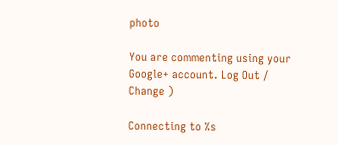photo

You are commenting using your Google+ account. Log Out / Change )

Connecting to %s